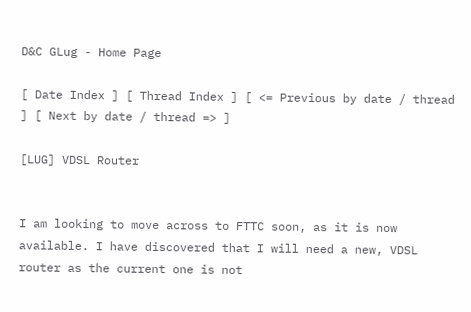D&C GLug - Home Page

[ Date Index ] [ Thread Index ] [ <= Previous by date / thread ] [ Next by date / thread => ]

[LUG] VDSL Router


I am looking to move across to FTTC soon, as it is now available. I have discovered that I will need a new, VDSL router as the current one is not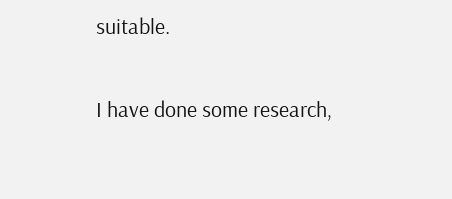suitable.

I have done some research,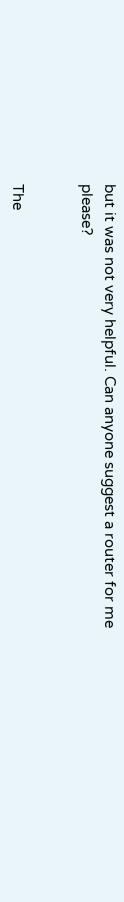but it was not very helpful. Can anyone suggest a router for me please?


The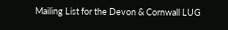Mailing List for the Devon & Cornwall LUG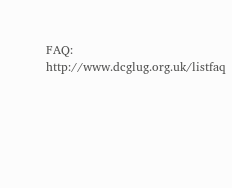FAQ: http://www.dcglug.org.uk/listfaq